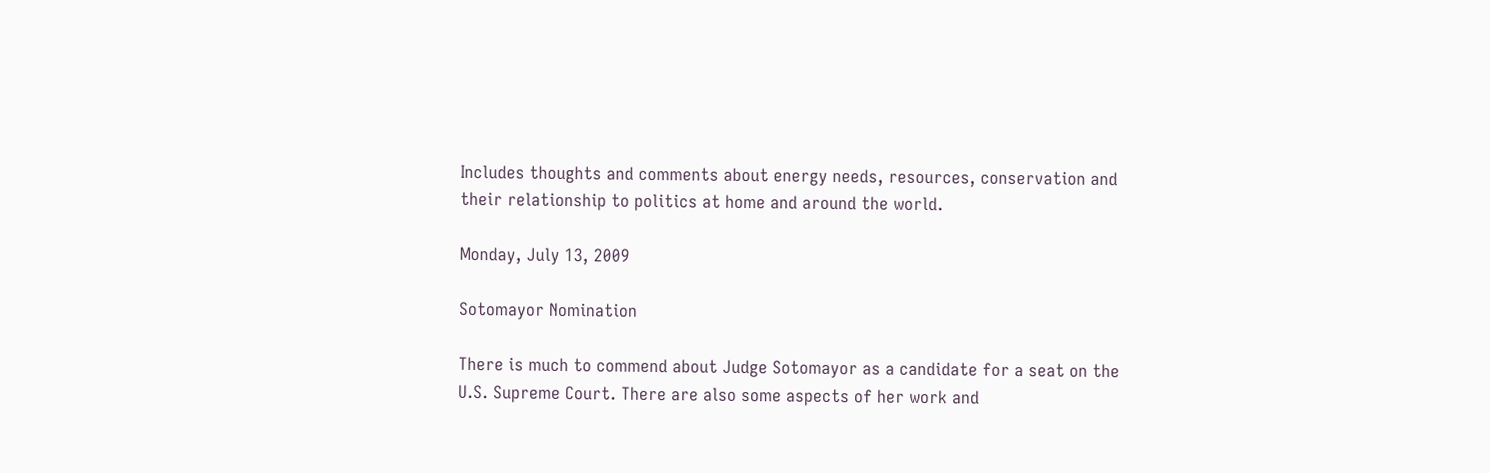Includes thoughts and comments about energy needs, resources, conservation and their relationship to politics at home and around the world.

Monday, July 13, 2009

Sotomayor Nomination

There is much to commend about Judge Sotomayor as a candidate for a seat on the U.S. Supreme Court. There are also some aspects of her work and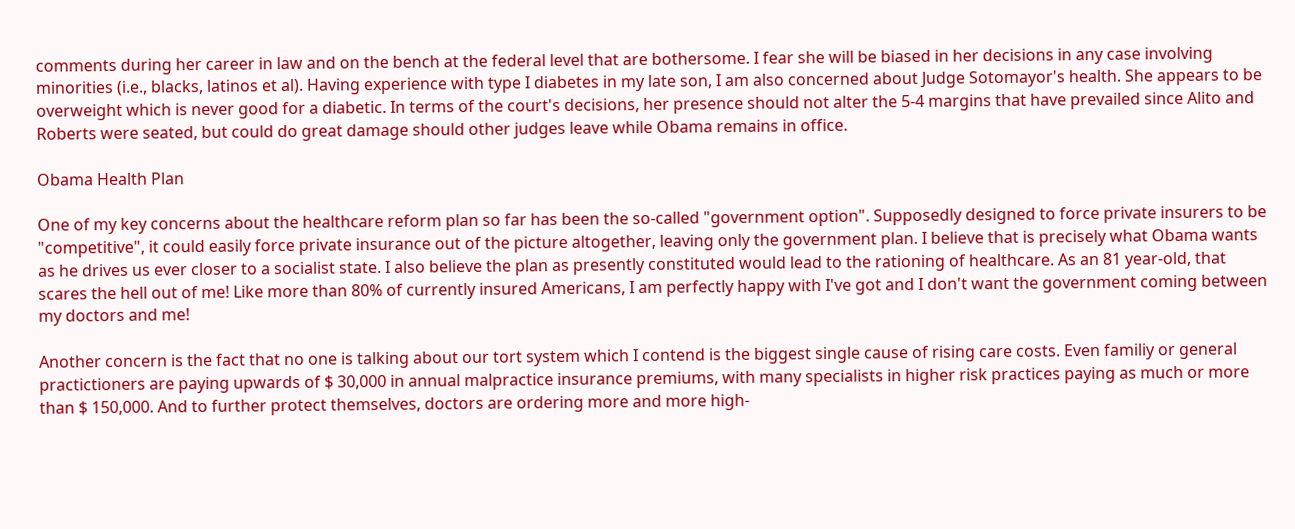comments during her career in law and on the bench at the federal level that are bothersome. I fear she will be biased in her decisions in any case involving minorities (i.e., blacks, latinos et al). Having experience with type I diabetes in my late son, I am also concerned about Judge Sotomayor's health. She appears to be overweight which is never good for a diabetic. In terms of the court's decisions, her presence should not alter the 5-4 margins that have prevailed since Alito and Roberts were seated, but could do great damage should other judges leave while Obama remains in office.

Obama Health Plan

One of my key concerns about the healthcare reform plan so far has been the so-called "government option". Supposedly designed to force private insurers to be "competitive", it could easily force private insurance out of the picture altogether, leaving only the government plan. I believe that is precisely what Obama wants as he drives us ever closer to a socialist state. I also believe the plan as presently constituted would lead to the rationing of healthcare. As an 81 year-old, that scares the hell out of me! Like more than 80% of currently insured Americans, I am perfectly happy with I've got and I don't want the government coming between my doctors and me!

Another concern is the fact that no one is talking about our tort system which I contend is the biggest single cause of rising care costs. Even familiy or general practictioners are paying upwards of $ 30,000 in annual malpractice insurance premiums, with many specialists in higher risk practices paying as much or more than $ 150,000. And to further protect themselves, doctors are ordering more and more high-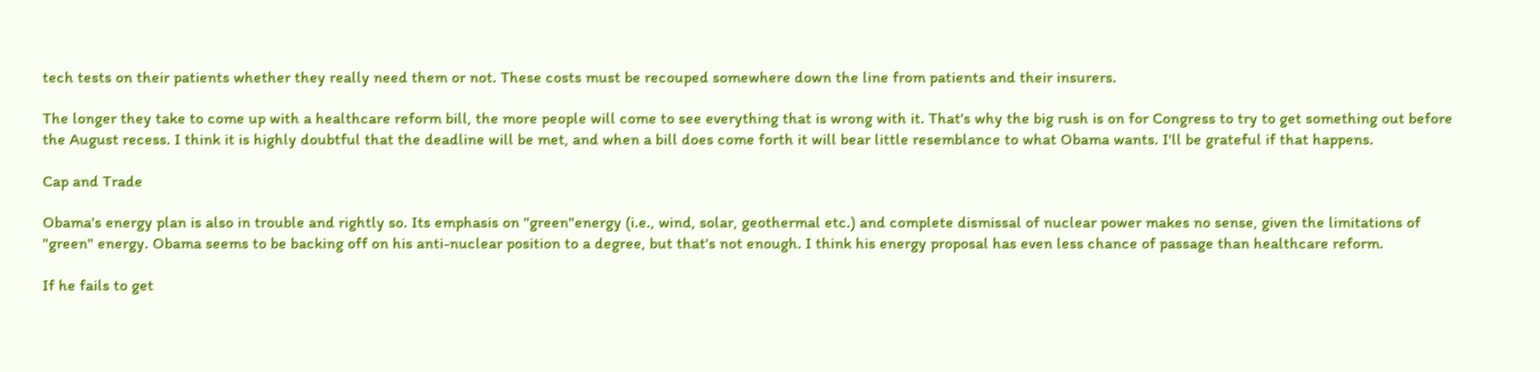tech tests on their patients whether they really need them or not. These costs must be recouped somewhere down the line from patients and their insurers.

The longer they take to come up with a healthcare reform bill, the more people will come to see everything that is wrong with it. That's why the big rush is on for Congress to try to get something out before the August recess. I think it is highly doubtful that the deadline will be met, and when a bill does come forth it will bear little resemblance to what Obama wants. I'll be grateful if that happens.

Cap and Trade

Obama's energy plan is also in trouble and rightly so. Its emphasis on "green"energy (i.e., wind, solar, geothermal etc.) and complete dismissal of nuclear power makes no sense, given the limitations of "green" energy. Obama seems to be backing off on his anti-nuclear position to a degree, but that's not enough. I think his energy proposal has even less chance of passage than healthcare reform.

If he fails to get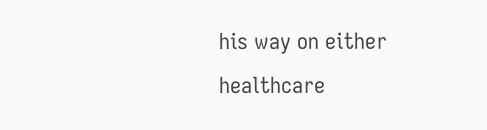his way on either healthcare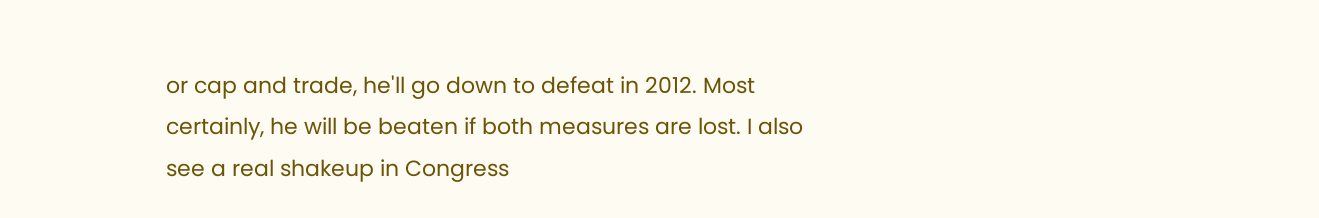or cap and trade, he'll go down to defeat in 2012. Most certainly, he will be beaten if both measures are lost. I also see a real shakeup in Congress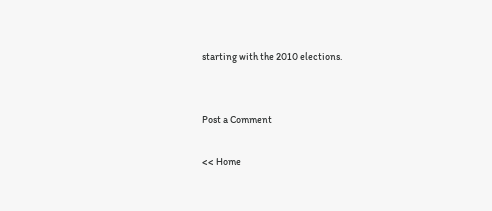starting with the 2010 elections.


Post a Comment

<< Home